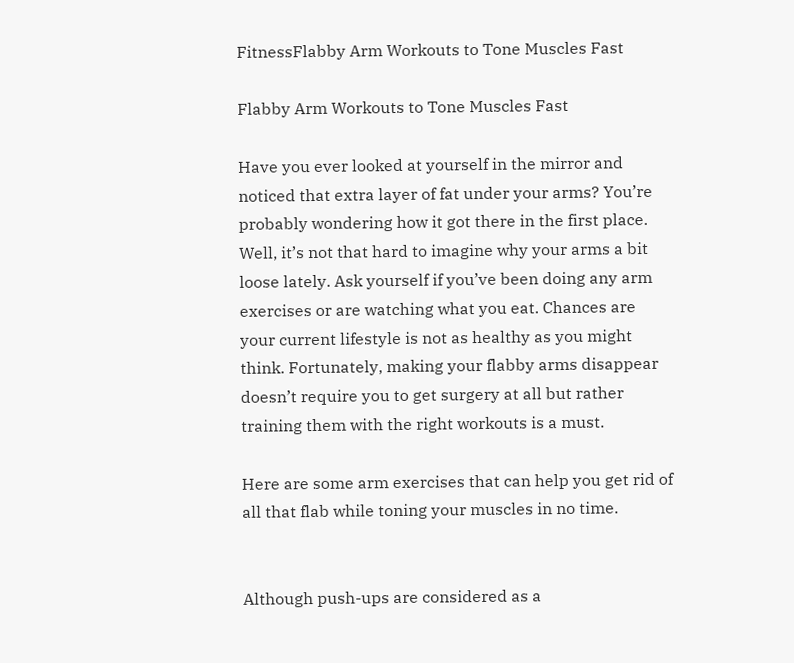FitnessFlabby Arm Workouts to Tone Muscles Fast

Flabby Arm Workouts to Tone Muscles Fast

Have you ever looked at yourself in the mirror and noticed that extra layer of fat under your arms? You’re probably wondering how it got there in the first place. Well, it’s not that hard to imagine why your arms a bit loose lately. Ask yourself if you’ve been doing any arm exercises or are watching what you eat. Chances are your current lifestyle is not as healthy as you might think. Fortunately, making your flabby arms disappear doesn’t require you to get surgery at all but rather training them with the right workouts is a must.

Here are some arm exercises that can help you get rid of all that flab while toning your muscles in no time.


Although push-ups are considered as a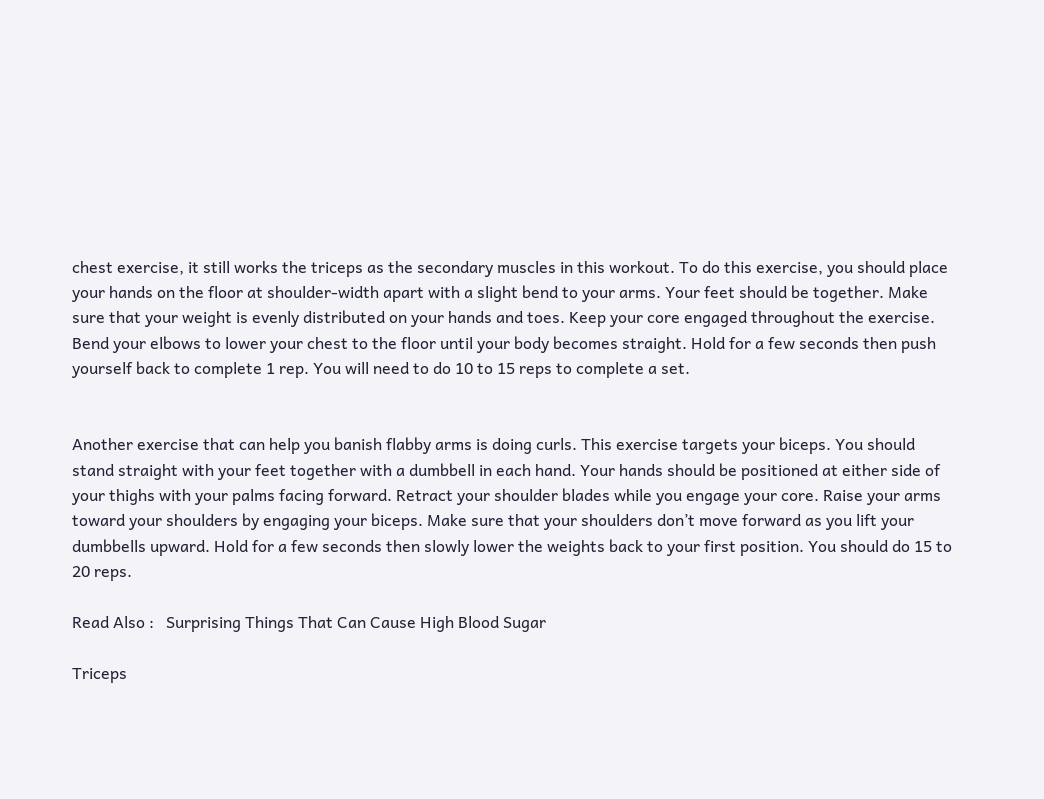chest exercise, it still works the triceps as the secondary muscles in this workout. To do this exercise, you should place your hands on the floor at shoulder-width apart with a slight bend to your arms. Your feet should be together. Make sure that your weight is evenly distributed on your hands and toes. Keep your core engaged throughout the exercise. Bend your elbows to lower your chest to the floor until your body becomes straight. Hold for a few seconds then push yourself back to complete 1 rep. You will need to do 10 to 15 reps to complete a set.


Another exercise that can help you banish flabby arms is doing curls. This exercise targets your biceps. You should stand straight with your feet together with a dumbbell in each hand. Your hands should be positioned at either side of your thighs with your palms facing forward. Retract your shoulder blades while you engage your core. Raise your arms toward your shoulders by engaging your biceps. Make sure that your shoulders don’t move forward as you lift your dumbbells upward. Hold for a few seconds then slowly lower the weights back to your first position. You should do 15 to 20 reps.

Read Also :   Surprising Things That Can Cause High Blood Sugar

Triceps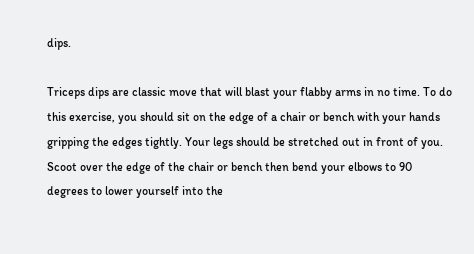dips.

Triceps dips are classic move that will blast your flabby arms in no time. To do this exercise, you should sit on the edge of a chair or bench with your hands gripping the edges tightly. Your legs should be stretched out in front of you. Scoot over the edge of the chair or bench then bend your elbows to 90 degrees to lower yourself into the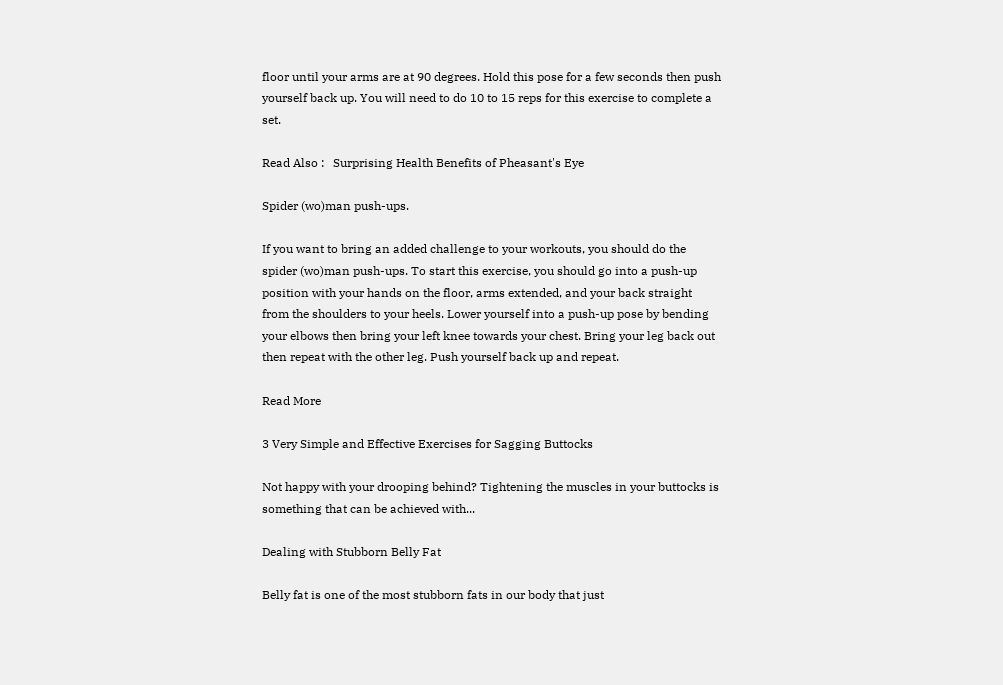floor until your arms are at 90 degrees. Hold this pose for a few seconds then push yourself back up. You will need to do 10 to 15 reps for this exercise to complete a set.

Read Also :   Surprising Health Benefits of Pheasant's Eye

Spider (wo)man push-ups.

If you want to bring an added challenge to your workouts, you should do the spider (wo)man push-ups. To start this exercise, you should go into a push-up position with your hands on the floor, arms extended, and your back straight from the shoulders to your heels. Lower yourself into a push-up pose by bending your elbows then bring your left knee towards your chest. Bring your leg back out then repeat with the other leg. Push yourself back up and repeat.

Read More

3 Very Simple and Effective Exercises for Sagging Buttocks

Not happy with your drooping behind? Tightening the muscles in your buttocks is something that can be achieved with...

Dealing with Stubborn Belly Fat

Belly fat is one of the most stubborn fats in our body that just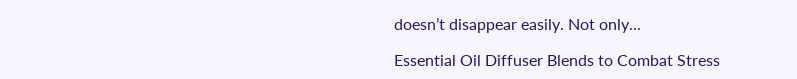doesn’t disappear easily. Not only...

Essential Oil Diffuser Blends to Combat Stress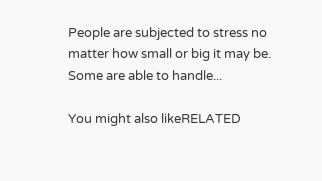People are subjected to stress no matter how small or big it may be. Some are able to handle...

You might also likeRELATED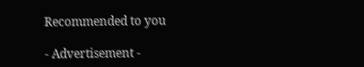Recommended to you

- Advertisement -